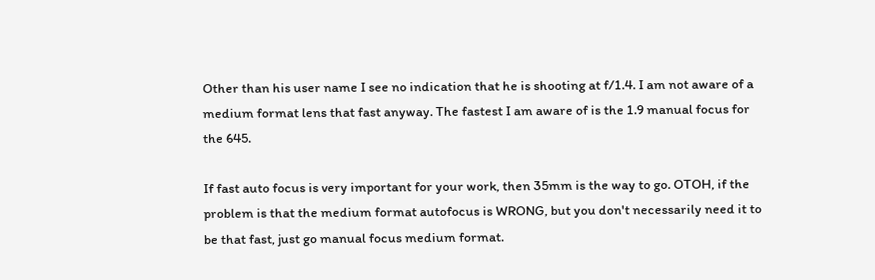Other than his user name I see no indication that he is shooting at f/1.4. I am not aware of a medium format lens that fast anyway. The fastest I am aware of is the 1.9 manual focus for the 645.

If fast auto focus is very important for your work, then 35mm is the way to go. OTOH, if the problem is that the medium format autofocus is WRONG, but you don't necessarily need it to be that fast, just go manual focus medium format.